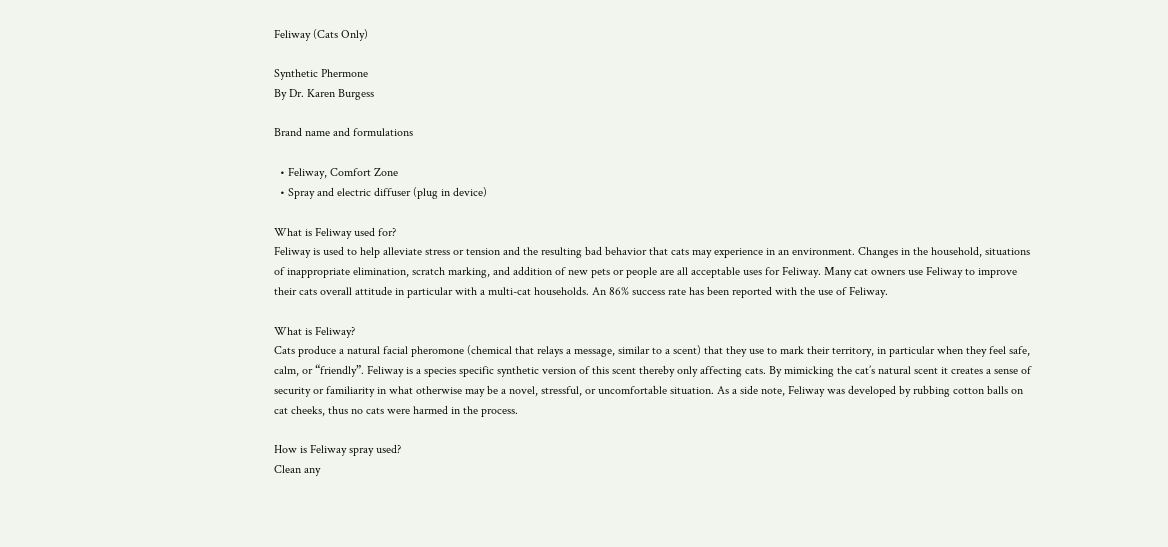Feliway (Cats Only)

Synthetic Phermone
By Dr. Karen Burgess

Brand name and formulations

  • Feliway, Comfort Zone
  • Spray and electric diffuser (plug in device)

What is Feliway used for?
Feliway is used to help alleviate stress or tension and the resulting bad behavior that cats may experience in an environment. Changes in the household, situations of inappropriate elimination, scratch marking, and addition of new pets or people are all acceptable uses for Feliway. Many cat owners use Feliway to improve their cats overall attitude in particular with a multi-cat households. An 86% success rate has been reported with the use of Feliway.

What is Feliway?
Cats produce a natural facial pheromone (chemical that relays a message, similar to a scent) that they use to mark their territory, in particular when they feel safe, calm, or “friendly”. Feliway is a species specific synthetic version of this scent thereby only affecting cats. By mimicking the cat’s natural scent it creates a sense of security or familiarity in what otherwise may be a novel, stressful, or uncomfortable situation. As a side note, Feliway was developed by rubbing cotton balls on cat cheeks, thus no cats were harmed in the process.

How is Feliway spray used?
Clean any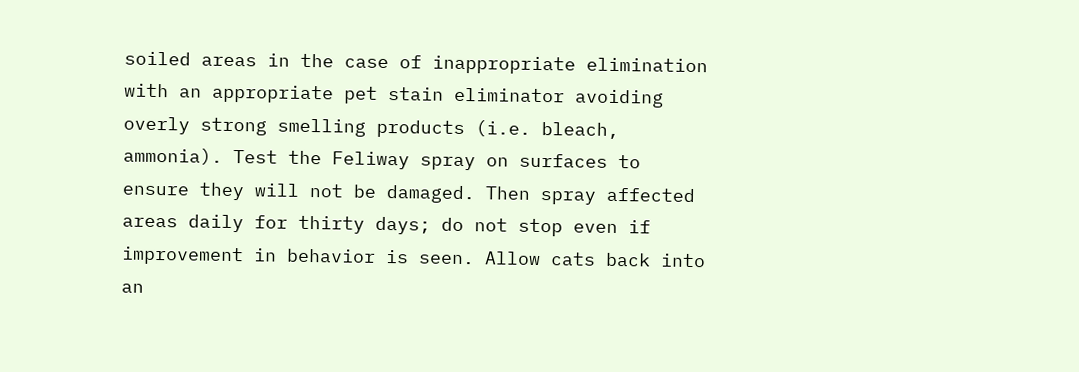soiled areas in the case of inappropriate elimination with an appropriate pet stain eliminator avoiding overly strong smelling products (i.e. bleach, ammonia). Test the Feliway spray on surfaces to ensure they will not be damaged. Then spray affected areas daily for thirty days; do not stop even if improvement in behavior is seen. Allow cats back into an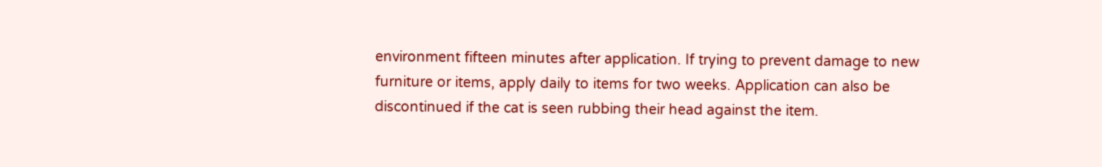environment fifteen minutes after application. If trying to prevent damage to new furniture or items, apply daily to items for two weeks. Application can also be discontinued if the cat is seen rubbing their head against the item.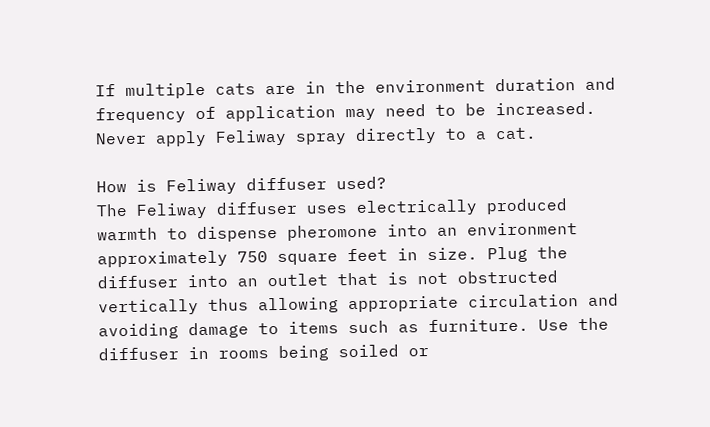If multiple cats are in the environment duration and frequency of application may need to be increased. Never apply Feliway spray directly to a cat.

How is Feliway diffuser used?
The Feliway diffuser uses electrically produced warmth to dispense pheromone into an environment approximately 750 square feet in size. Plug the diffuser into an outlet that is not obstructed vertically thus allowing appropriate circulation and avoiding damage to items such as furniture. Use the diffuser in rooms being soiled or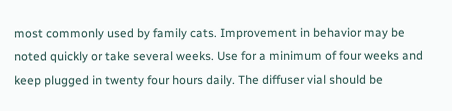most commonly used by family cats. Improvement in behavior may be noted quickly or take several weeks. Use for a minimum of four weeks and keep plugged in twenty four hours daily. The diffuser vial should be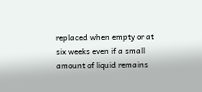replaced when empty or at six weeks even if a small amount of liquid remains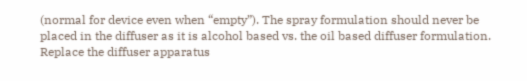(normal for device even when “empty”). The spray formulation should never be placed in the diffuser as it is alcohol based vs. the oil based diffuser formulation. Replace the diffuser apparatus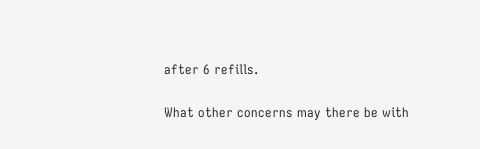after 6 refills.

What other concerns may there be with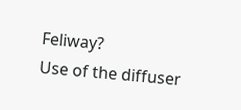Feliway?
Use of the diffuser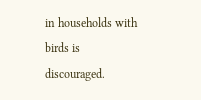in households with birds is discouraged.